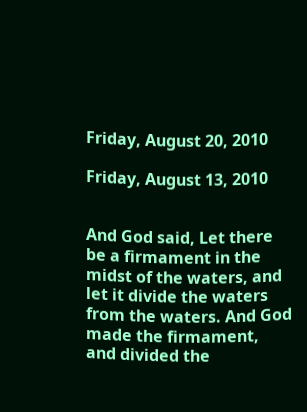Friday, August 20, 2010

Friday, August 13, 2010


And God said, Let there be a firmament in the midst of the waters, and let it divide the waters from the waters. And God made the firmament, and divided the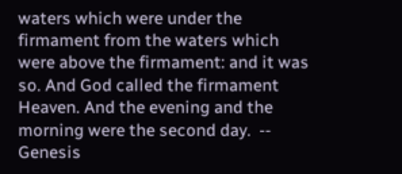waters which were under the firmament from the waters which were above the firmament: and it was so. And God called the firmament Heaven. And the evening and the morning were the second day.  -- Genesis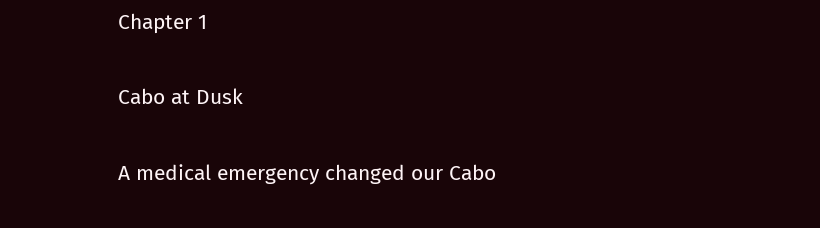Chapter 1

Cabo at Dusk

A medical emergency changed our Cabo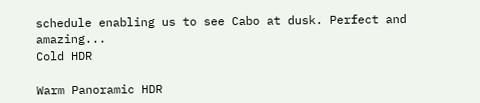schedule enabling us to see Cabo at dusk. Perfect and amazing...
Cold HDR

Warm Panoramic HDR